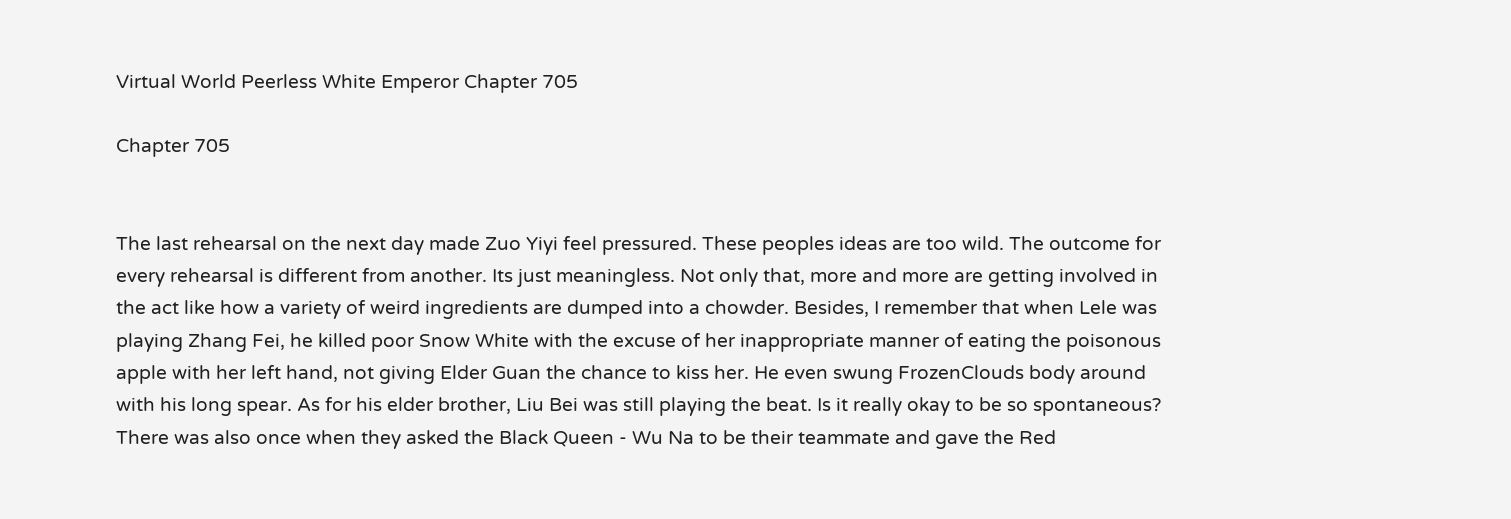Virtual World Peerless White Emperor Chapter 705

Chapter 705


The last rehearsal on the next day made Zuo Yiyi feel pressured. These peoples ideas are too wild. The outcome for every rehearsal is different from another. Its just meaningless. Not only that, more and more are getting involved in the act like how a variety of weird ingredients are dumped into a chowder. Besides, I remember that when Lele was playing Zhang Fei, he killed poor Snow White with the excuse of her inappropriate manner of eating the poisonous apple with her left hand, not giving Elder Guan the chance to kiss her. He even swung FrozenClouds body around with his long spear. As for his elder brother, Liu Bei was still playing the beat. Is it really okay to be so spontaneous? There was also once when they asked the Black Queen - Wu Na to be their teammate and gave the Red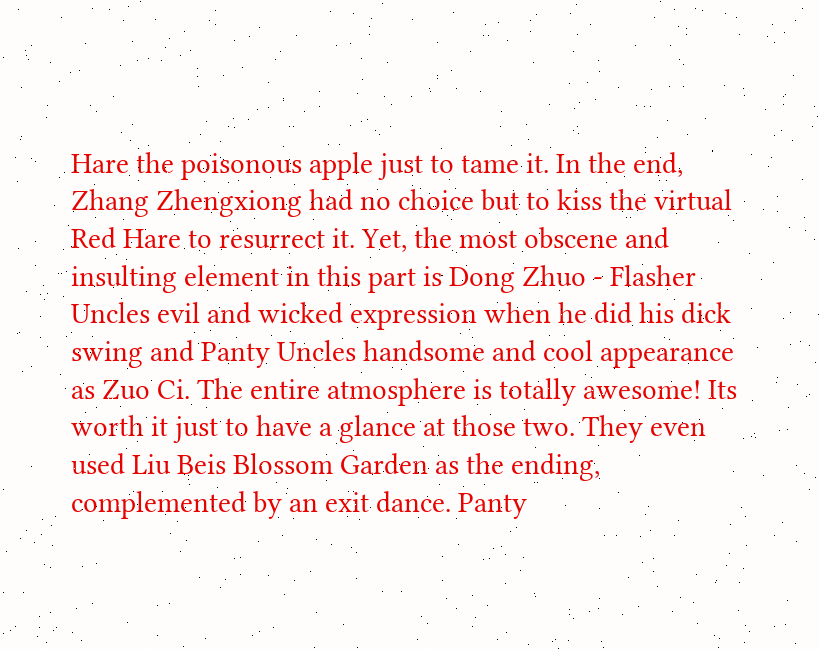Hare the poisonous apple just to tame it. In the end, Zhang Zhengxiong had no choice but to kiss the virtual Red Hare to resurrect it. Yet, the most obscene and insulting element in this part is Dong Zhuo - Flasher Uncles evil and wicked expression when he did his dick swing and Panty Uncles handsome and cool appearance as Zuo Ci. The entire atmosphere is totally awesome! Its worth it just to have a glance at those two. They even used Liu Beis Blossom Garden as the ending, complemented by an exit dance. Panty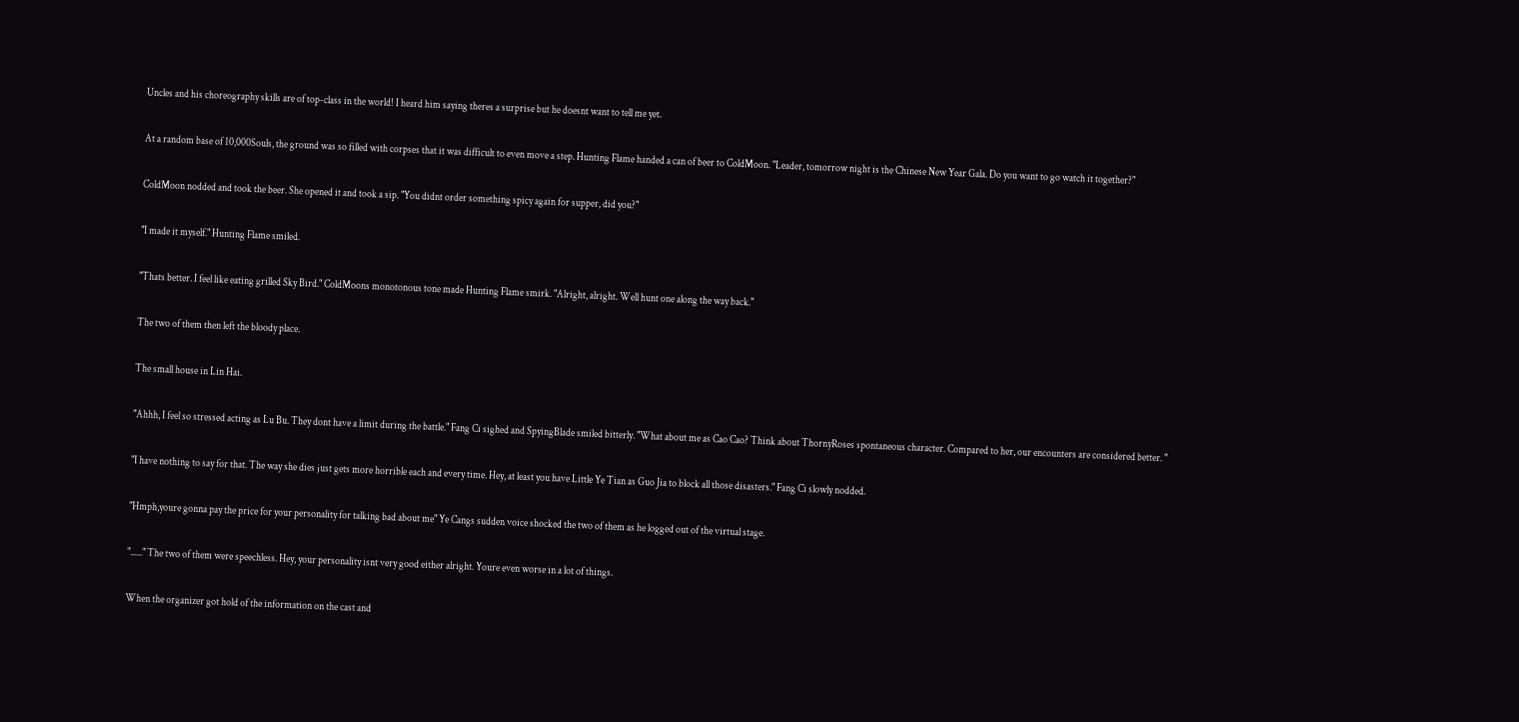Uncles and his choreography skills are of top-class in the world! I heard him saying theres a surprise but he doesnt want to tell me yet.

At a random base of 10,000Souls, the ground was so filled with corpses that it was difficult to even move a step. Hunting Flame handed a can of beer to ColdMoon. "Leader, tomorrow night is the Chinese New Year Gala. Do you want to go watch it together?"

ColdMoon nodded and took the beer. She opened it and took a sip. "You didnt order something spicy again for supper, did you?"

"I made it myself." Hunting Flame smiled.

"Thats better. I feel like eating grilled Sky Bird." ColdMoons monotonous tone made Hunting Flame smirk. "Alright, alright. Well hunt one along the way back."

The two of them then left the bloody place.

The small house in Lin Hai.

"Ahhh, I feel so stressed acting as Lu Bu. They dont have a limit during the battle." Fang Ci sighed and SpyingBlade smiled bitterly. "What about me as Cao Cao? Think about ThornyRoses spontaneous character. Compared to her, our encounters are considered better. "

"I have nothing to say for that. The way she dies just gets more horrible each and every time. Hey, at least you have Little Ye Tian as Guo Jia to block all those disasters." Fang Ci slowly nodded.

"Hmph,youre gonna pay the price for your personality for talking bad about me" Ye Cangs sudden voice shocked the two of them as he logged out of the virtual stage.

"......" The two of them were speechless. Hey, your personality isnt very good either alright. Youre even worse in a lot of things.

When the organizer got hold of the information on the cast and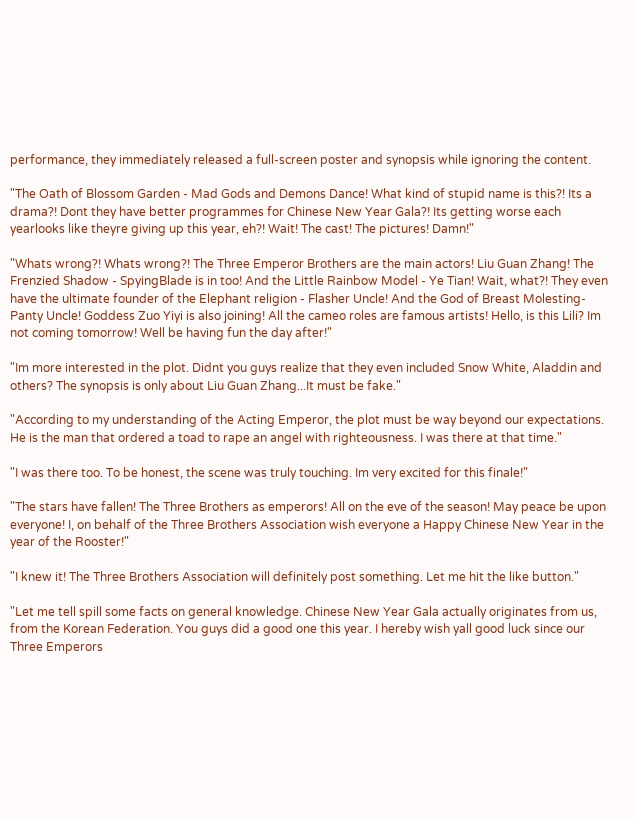performance, they immediately released a full-screen poster and synopsis while ignoring the content.

"The Oath of Blossom Garden - Mad Gods and Demons Dance! What kind of stupid name is this?! Its a drama?! Dont they have better programmes for Chinese New Year Gala?! Its getting worse each yearlooks like theyre giving up this year, eh?! Wait! The cast! The pictures! Damn!"

"Whats wrong?! Whats wrong?! The Three Emperor Brothers are the main actors! Liu Guan Zhang! The Frenzied Shadow - SpyingBlade is in too! And the Little Rainbow Model - Ye Tian! Wait, what?! They even have the ultimate founder of the Elephant religion - Flasher Uncle! And the God of Breast Molesting- Panty Uncle! Goddess Zuo Yiyi is also joining! All the cameo roles are famous artists! Hello, is this Lili? Im not coming tomorrow! Well be having fun the day after!"

"Im more interested in the plot. Didnt you guys realize that they even included Snow White, Aladdin and others? The synopsis is only about Liu Guan Zhang...It must be fake."

"According to my understanding of the Acting Emperor, the plot must be way beyond our expectations. He is the man that ordered a toad to rape an angel with righteousness. I was there at that time."

"I was there too. To be honest, the scene was truly touching. Im very excited for this finale!"

"The stars have fallen! The Three Brothers as emperors! All on the eve of the season! May peace be upon everyone! I, on behalf of the Three Brothers Association wish everyone a Happy Chinese New Year in the year of the Rooster!"

"I knew it! The Three Brothers Association will definitely post something. Let me hit the like button."

"Let me tell spill some facts on general knowledge. Chinese New Year Gala actually originates from us, from the Korean Federation. You guys did a good one this year. I hereby wish yall good luck since our Three Emperors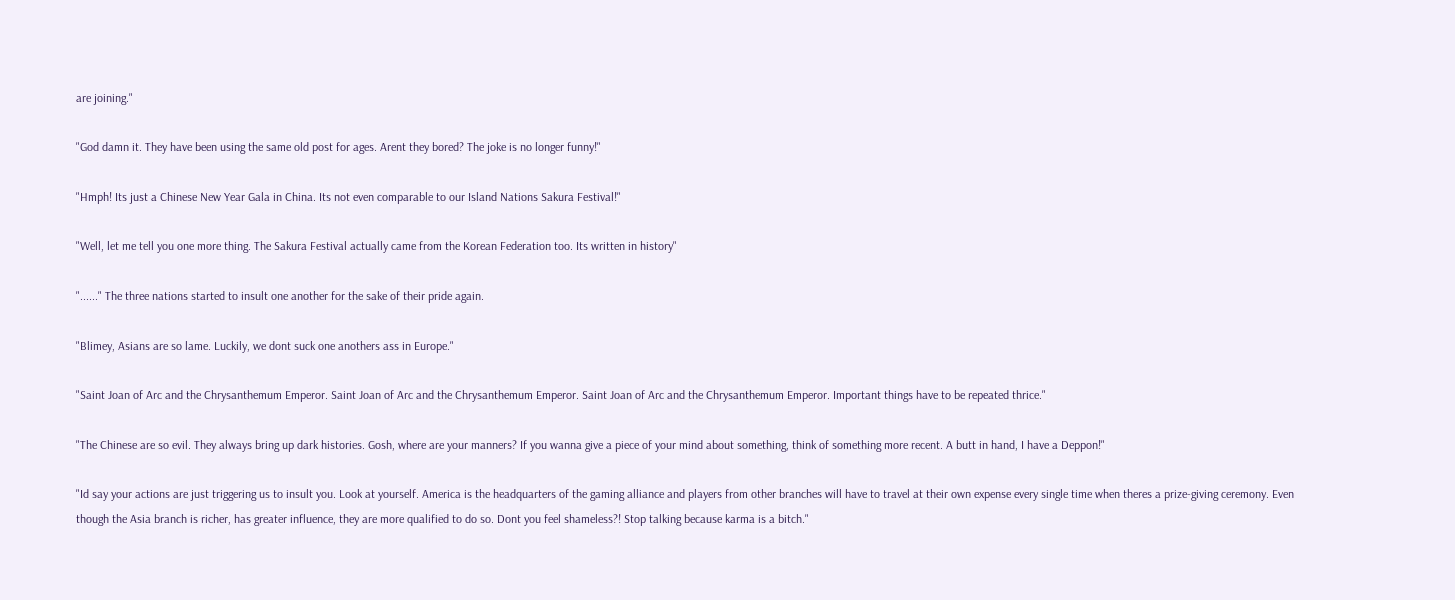are joining."

"God damn it. They have been using the same old post for ages. Arent they bored? The joke is no longer funny!"

"Hmph! Its just a Chinese New Year Gala in China. Its not even comparable to our Island Nations Sakura Festival!"

"Well, let me tell you one more thing. The Sakura Festival actually came from the Korean Federation too. Its written in history"

"......" The three nations started to insult one another for the sake of their pride again.

"Blimey, Asians are so lame. Luckily, we dont suck one anothers ass in Europe."

"Saint Joan of Arc and the Chrysanthemum Emperor. Saint Joan of Arc and the Chrysanthemum Emperor. Saint Joan of Arc and the Chrysanthemum Emperor. Important things have to be repeated thrice."

"The Chinese are so evil. They always bring up dark histories. Gosh, where are your manners? If you wanna give a piece of your mind about something, think of something more recent. A butt in hand, I have a Deppon!"

"Id say your actions are just triggering us to insult you. Look at yourself. America is the headquarters of the gaming alliance and players from other branches will have to travel at their own expense every single time when theres a prize-giving ceremony. Even though the Asia branch is richer, has greater influence, they are more qualified to do so. Dont you feel shameless?! Stop talking because karma is a bitch."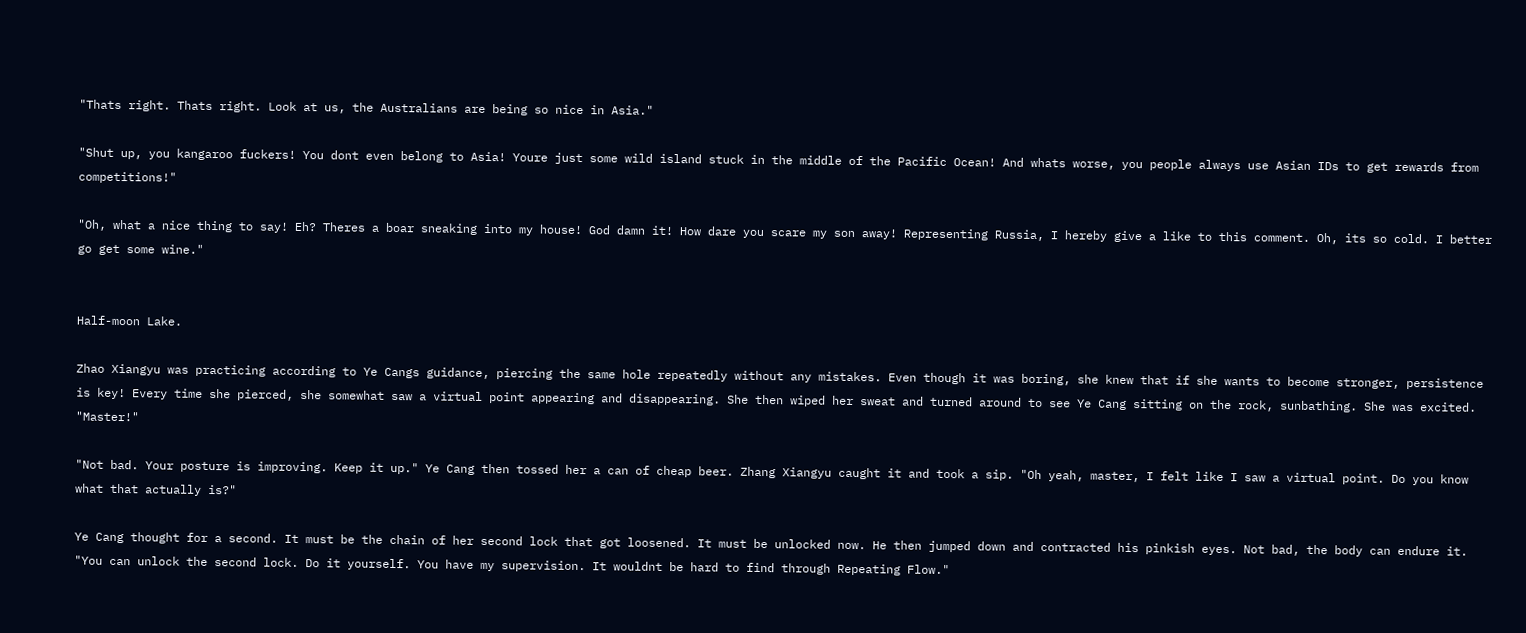"Thats right. Thats right. Look at us, the Australians are being so nice in Asia."

"Shut up, you kangaroo fuckers! You dont even belong to Asia! Youre just some wild island stuck in the middle of the Pacific Ocean! And whats worse, you people always use Asian IDs to get rewards from competitions!"

"Oh, what a nice thing to say! Eh? Theres a boar sneaking into my house! God damn it! How dare you scare my son away! Representing Russia, I hereby give a like to this comment. Oh, its so cold. I better go get some wine."


Half-moon Lake.

Zhao Xiangyu was practicing according to Ye Cangs guidance, piercing the same hole repeatedly without any mistakes. Even though it was boring, she knew that if she wants to become stronger, persistence is key! Every time she pierced, she somewhat saw a virtual point appearing and disappearing. She then wiped her sweat and turned around to see Ye Cang sitting on the rock, sunbathing. She was excited. "Master!"

"Not bad. Your posture is improving. Keep it up." Ye Cang then tossed her a can of cheap beer. Zhang Xiangyu caught it and took a sip. "Oh yeah, master, I felt like I saw a virtual point. Do you know what that actually is?"

Ye Cang thought for a second. It must be the chain of her second lock that got loosened. It must be unlocked now. He then jumped down and contracted his pinkish eyes. Not bad, the body can endure it. "You can unlock the second lock. Do it yourself. You have my supervision. It wouldnt be hard to find through Repeating Flow."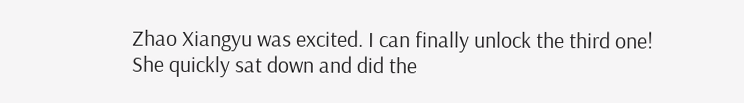Zhao Xiangyu was excited. I can finally unlock the third one! She quickly sat down and did the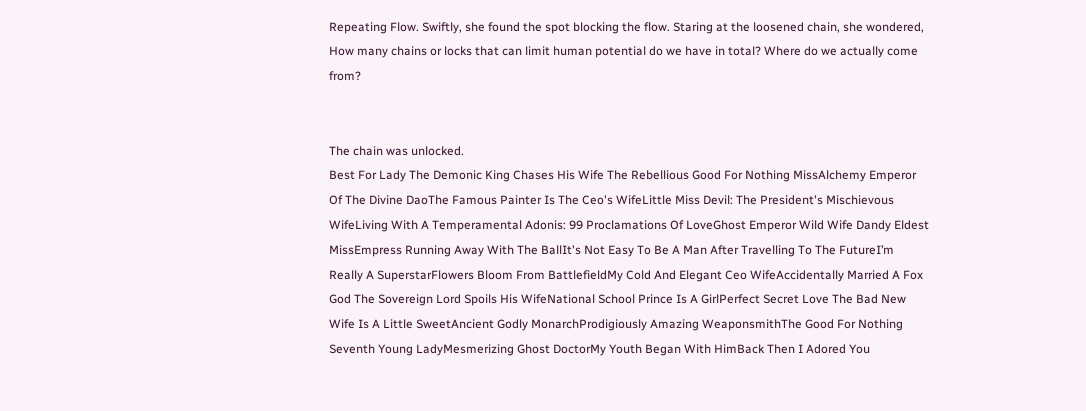Repeating Flow. Swiftly, she found the spot blocking the flow. Staring at the loosened chain, she wondered, How many chains or locks that can limit human potential do we have in total? Where do we actually come from?


The chain was unlocked.
Best For Lady The Demonic King Chases His Wife The Rebellious Good For Nothing MissAlchemy Emperor Of The Divine DaoThe Famous Painter Is The Ceo's WifeLittle Miss Devil: The President's Mischievous WifeLiving With A Temperamental Adonis: 99 Proclamations Of LoveGhost Emperor Wild Wife Dandy Eldest MissEmpress Running Away With The BallIt's Not Easy To Be A Man After Travelling To The FutureI’m Really A SuperstarFlowers Bloom From BattlefieldMy Cold And Elegant Ceo WifeAccidentally Married A Fox God The Sovereign Lord Spoils His WifeNational School Prince Is A GirlPerfect Secret Love The Bad New Wife Is A Little SweetAncient Godly MonarchProdigiously Amazing WeaponsmithThe Good For Nothing Seventh Young LadyMesmerizing Ghost DoctorMy Youth Began With HimBack Then I Adored You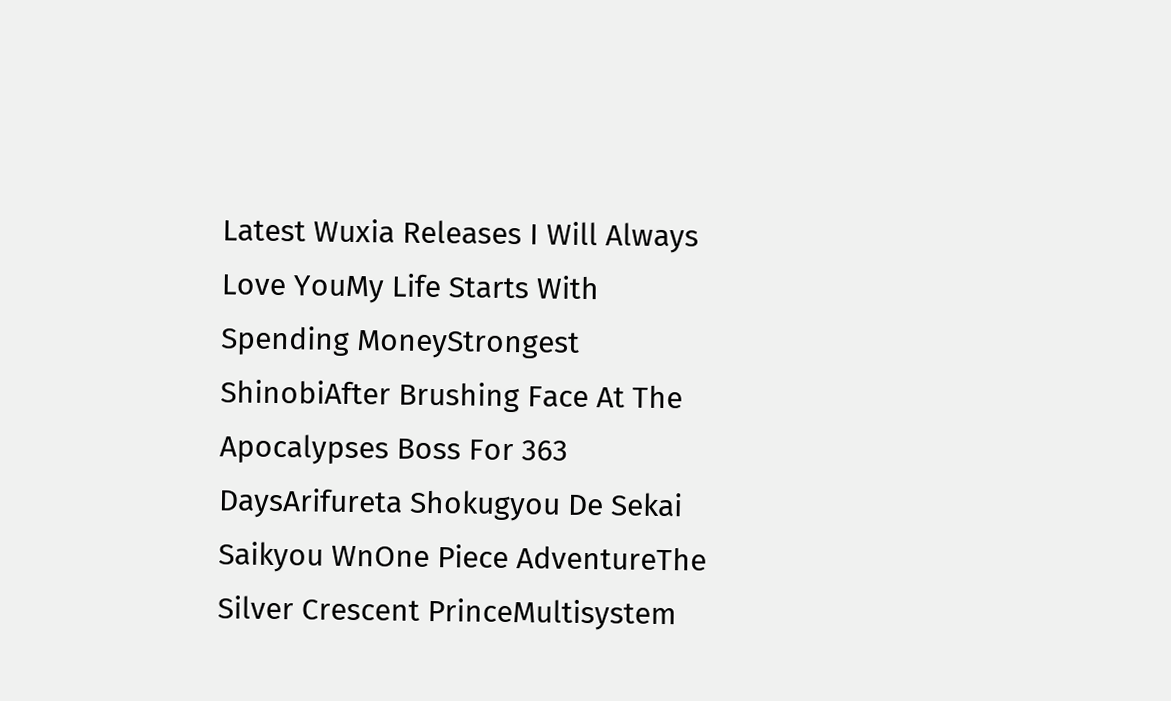Latest Wuxia Releases I Will Always Love YouMy Life Starts With Spending MoneyStrongest ShinobiAfter Brushing Face At The Apocalypses Boss For 363 DaysArifureta Shokugyou De Sekai Saikyou WnOne Piece AdventureThe Silver Crescent PrinceMultisystem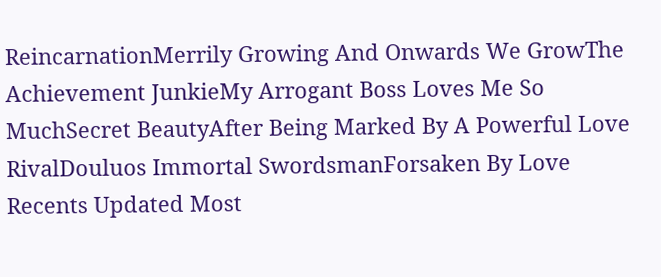ReincarnationMerrily Growing And Onwards We GrowThe Achievement JunkieMy Arrogant Boss Loves Me So MuchSecret BeautyAfter Being Marked By A Powerful Love RivalDouluos Immortal SwordsmanForsaken By Love
Recents Updated Most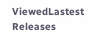ViewedLastest Releases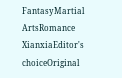FantasyMartial ArtsRomance
XianxiaEditor's choiceOriginal